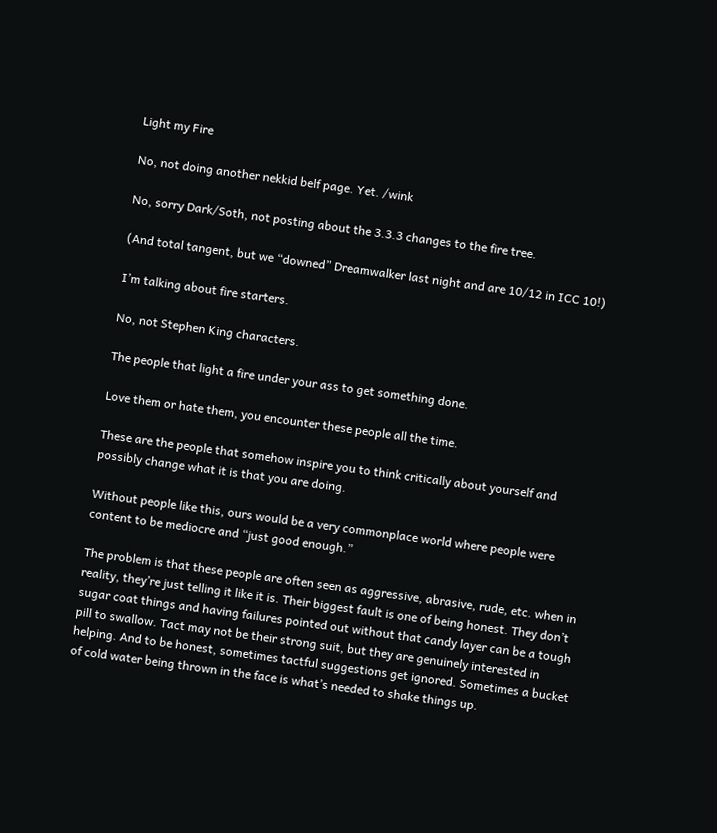Light my Fire

No, not doing another nekkid belf page. Yet. /wink

No, sorry Dark/Soth, not posting about the 3.3.3 changes to the fire tree.

(And total tangent, but we “downed” Dreamwalker last night and are 10/12 in ICC 10!)

I’m talking about fire starters.

No, not Stephen King characters.

The people that light a fire under your ass to get something done.

Love them or hate them, you encounter these people all the time.

These are the people that somehow inspire you to think critically about yourself and possibly change what it is that you are doing.

Without people like this, ours would be a very commonplace world where people were content to be mediocre and “just good enough.”

The problem is that these people are often seen as aggressive, abrasive, rude, etc. when in reality, they’re just telling it like it is. Their biggest fault is one of being honest. They don’t sugar coat things and having failures pointed out without that candy layer can be a tough pill to swallow. Tact may not be their strong suit, but they are genuinely interested in helping. And to be honest, sometimes tactful suggestions get ignored. Sometimes a bucket of cold water being thrown in the face is what’s needed to shake things up.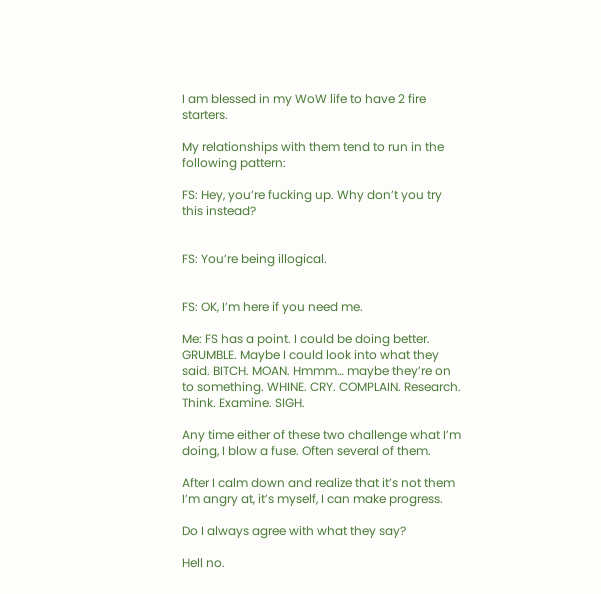I am blessed in my WoW life to have 2 fire starters.

My relationships with them tend to run in the following pattern:

FS: Hey, you’re fucking up. Why don’t you try this instead?


FS: You’re being illogical.


FS: OK, I’m here if you need me.

Me: FS has a point. I could be doing better. GRUMBLE. Maybe I could look into what they said. BITCH. MOAN. Hmmm… maybe they’re on to something. WHINE. CRY. COMPLAIN. Research. Think. Examine. SIGH.

Any time either of these two challenge what I’m doing, I blow a fuse. Often several of them.

After I calm down and realize that it’s not them I’m angry at, it’s myself, I can make progress.

Do I always agree with what they say?

Hell no.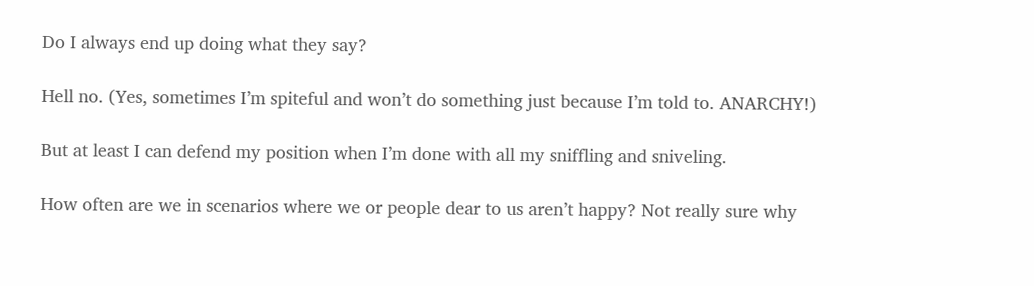Do I always end up doing what they say?

Hell no. (Yes, sometimes I’m spiteful and won’t do something just because I’m told to. ANARCHY!)

But at least I can defend my position when I’m done with all my sniffling and sniveling.

How often are we in scenarios where we or people dear to us aren’t happy? Not really sure why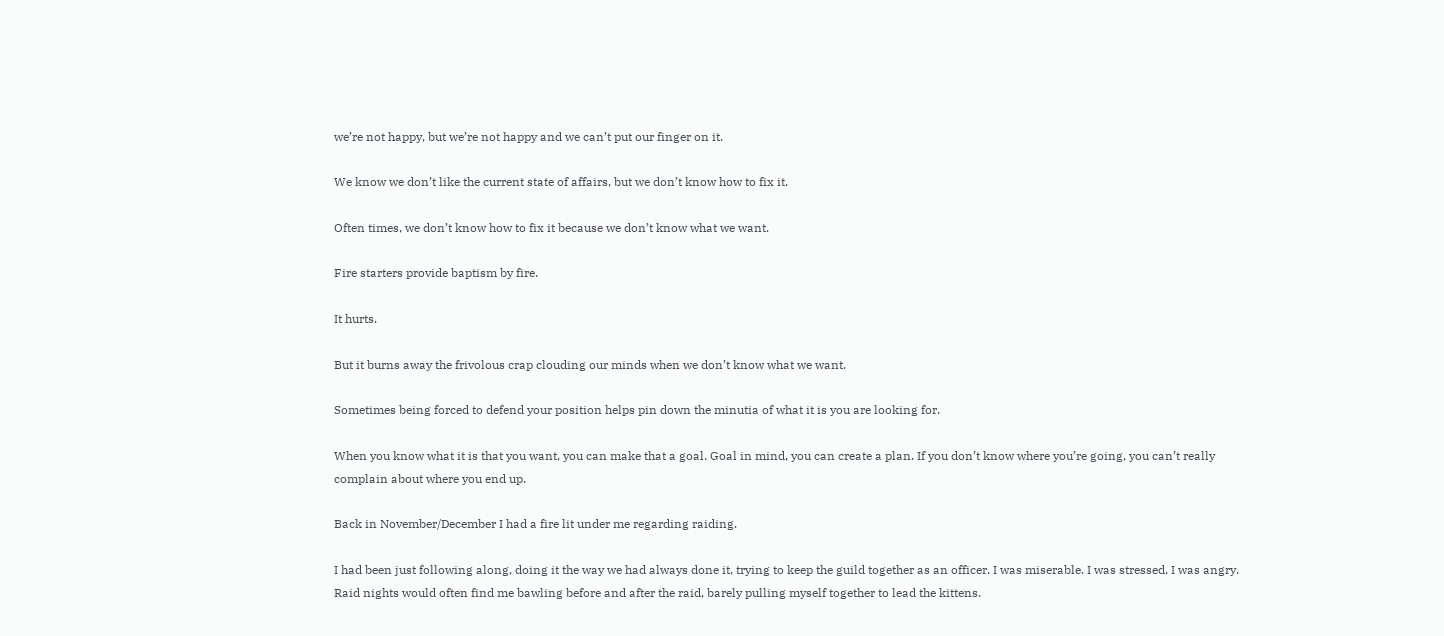we’re not happy, but we’re not happy and we can’t put our finger on it.

We know we don’t like the current state of affairs, but we don’t know how to fix it.

Often times, we don’t know how to fix it because we don’t know what we want.

Fire starters provide baptism by fire.

It hurts.

But it burns away the frivolous crap clouding our minds when we don’t know what we want.

Sometimes being forced to defend your position helps pin down the minutia of what it is you are looking for.

When you know what it is that you want, you can make that a goal. Goal in mind, you can create a plan. If you don’t know where you’re going, you can’t really complain about where you end up.

Back in November/December I had a fire lit under me regarding raiding.

I had been just following along, doing it the way we had always done it, trying to keep the guild together as an officer. I was miserable. I was stressed, I was angry. Raid nights would often find me bawling before and after the raid, barely pulling myself together to lead the kittens.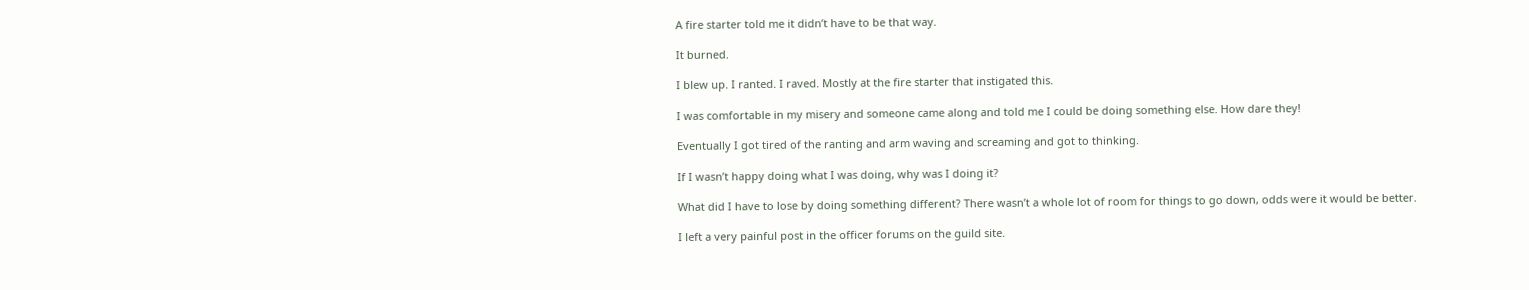A fire starter told me it didn’t have to be that way.

It burned.

I blew up. I ranted. I raved. Mostly at the fire starter that instigated this.

I was comfortable in my misery and someone came along and told me I could be doing something else. How dare they!

Eventually I got tired of the ranting and arm waving and screaming and got to thinking.

If I wasn’t happy doing what I was doing, why was I doing it?

What did I have to lose by doing something different? There wasn’t a whole lot of room for things to go down, odds were it would be better.

I left a very painful post in the officer forums on the guild site.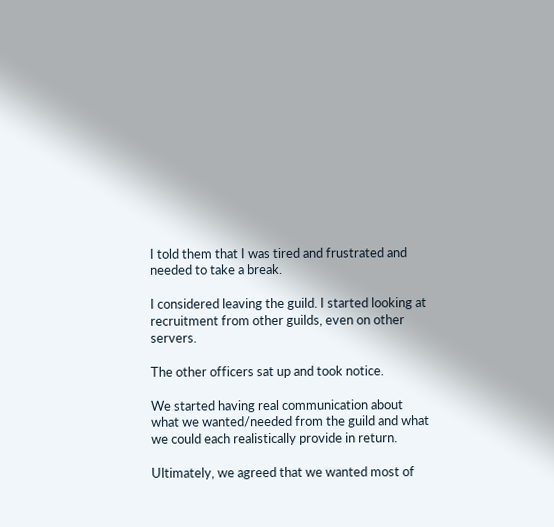I told them that I was tired and frustrated and needed to take a break.

I considered leaving the guild. I started looking at recruitment from other guilds, even on other servers.

The other officers sat up and took notice.

We started having real communication about what we wanted/needed from the guild and what we could each realistically provide in return.

Ultimately, we agreed that we wanted most of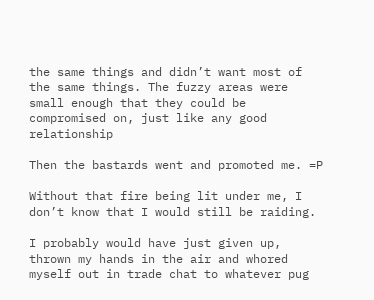the same things and didn’t want most of the same things. The fuzzy areas were small enough that they could be compromised on, just like any good relationship

Then the bastards went and promoted me. =P

Without that fire being lit under me, I don’t know that I would still be raiding.

I probably would have just given up, thrown my hands in the air and whored myself out in trade chat to whatever pug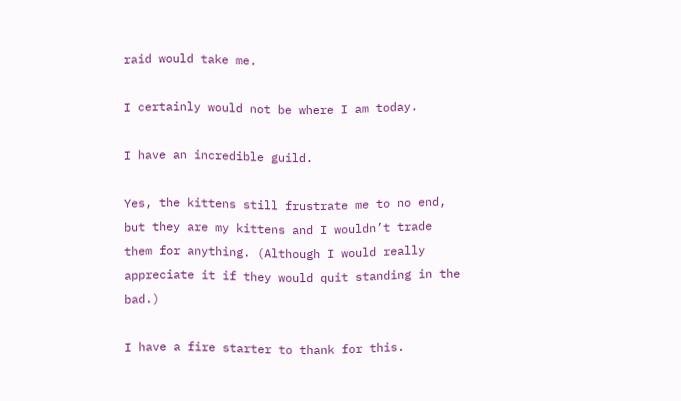raid would take me.

I certainly would not be where I am today.

I have an incredible guild.

Yes, the kittens still frustrate me to no end, but they are my kittens and I wouldn’t trade them for anything. (Although I would really appreciate it if they would quit standing in the bad.)

I have a fire starter to thank for this.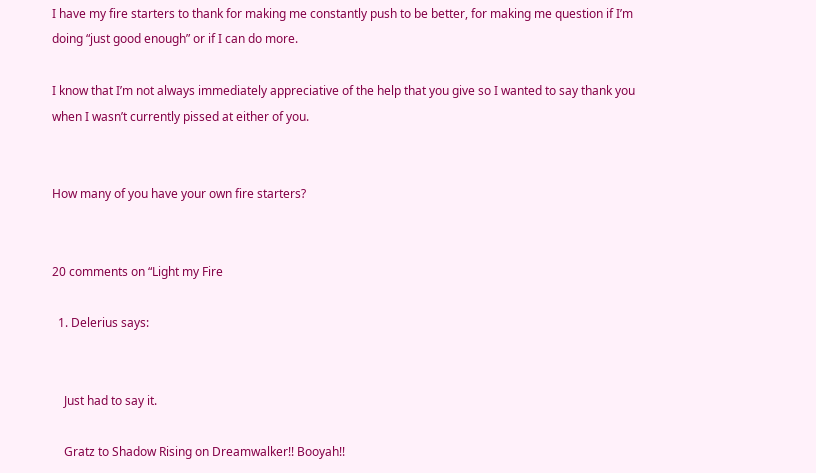I have my fire starters to thank for making me constantly push to be better, for making me question if I’m doing “just good enough” or if I can do more.

I know that I’m not always immediately appreciative of the help that you give so I wanted to say thank you when I wasn’t currently pissed at either of you.


How many of you have your own fire starters?


20 comments on “Light my Fire

  1. Delerius says:


    Just had to say it.

    Gratz to Shadow Rising on Dreamwalker!! Booyah!!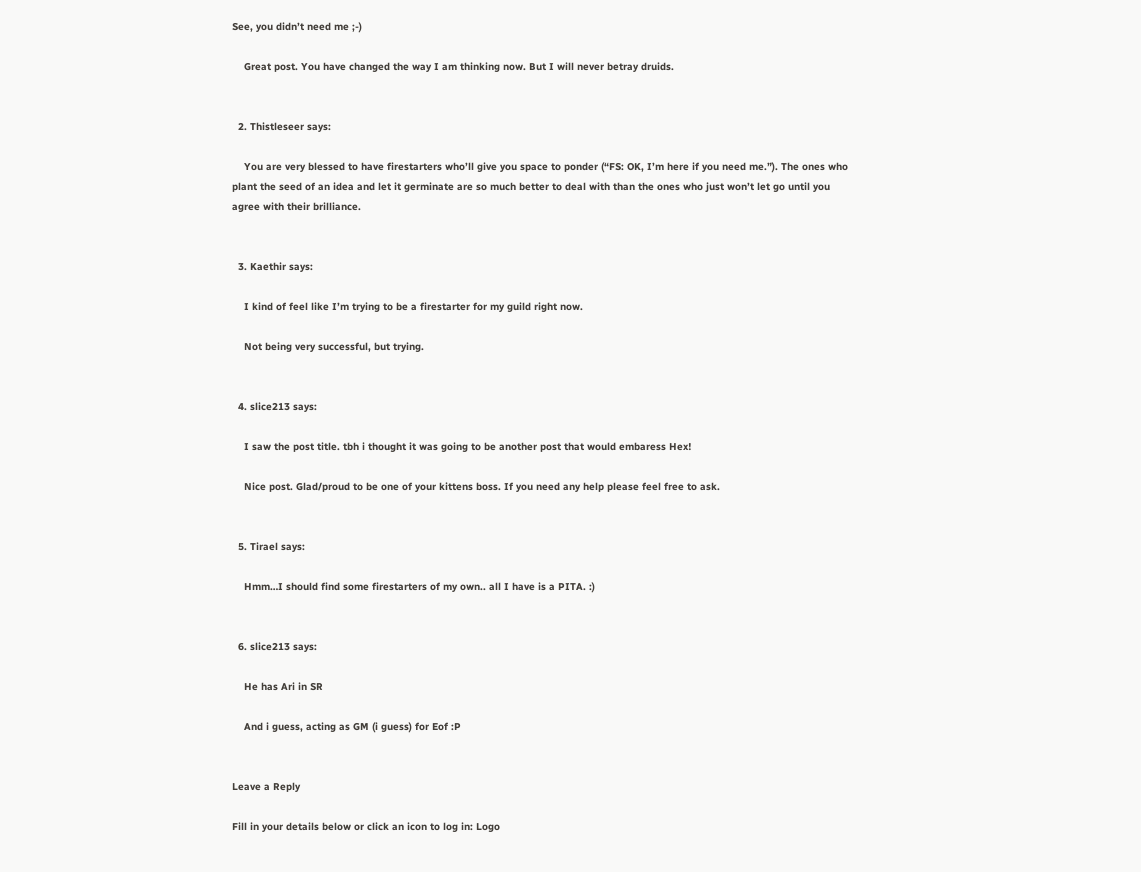See, you didn’t need me ;-)

    Great post. You have changed the way I am thinking now. But I will never betray druids.


  2. Thistleseer says:

    You are very blessed to have firestarters who’ll give you space to ponder (“FS: OK, I’m here if you need me.”). The ones who plant the seed of an idea and let it germinate are so much better to deal with than the ones who just won’t let go until you agree with their brilliance.


  3. Kaethir says:

    I kind of feel like I’m trying to be a firestarter for my guild right now.

    Not being very successful, but trying.


  4. slice213 says:

    I saw the post title. tbh i thought it was going to be another post that would embaress Hex!

    Nice post. Glad/proud to be one of your kittens boss. If you need any help please feel free to ask.


  5. Tirael says:

    Hmm…I should find some firestarters of my own.. all I have is a PITA. :)


  6. slice213 says:

    He has Ari in SR

    And i guess, acting as GM (i guess) for Eof :P


Leave a Reply

Fill in your details below or click an icon to log in: Logo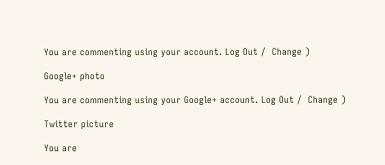You are commenting using your account. Log Out /  Change )

Google+ photo

You are commenting using your Google+ account. Log Out /  Change )

Twitter picture

You are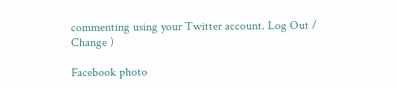commenting using your Twitter account. Log Out /  Change )

Facebook photo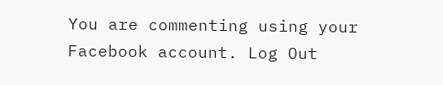You are commenting using your Facebook account. Log Out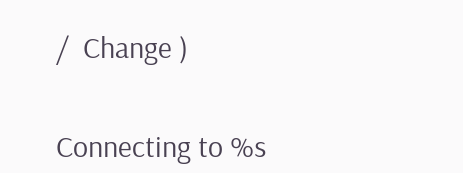/  Change )


Connecting to %s